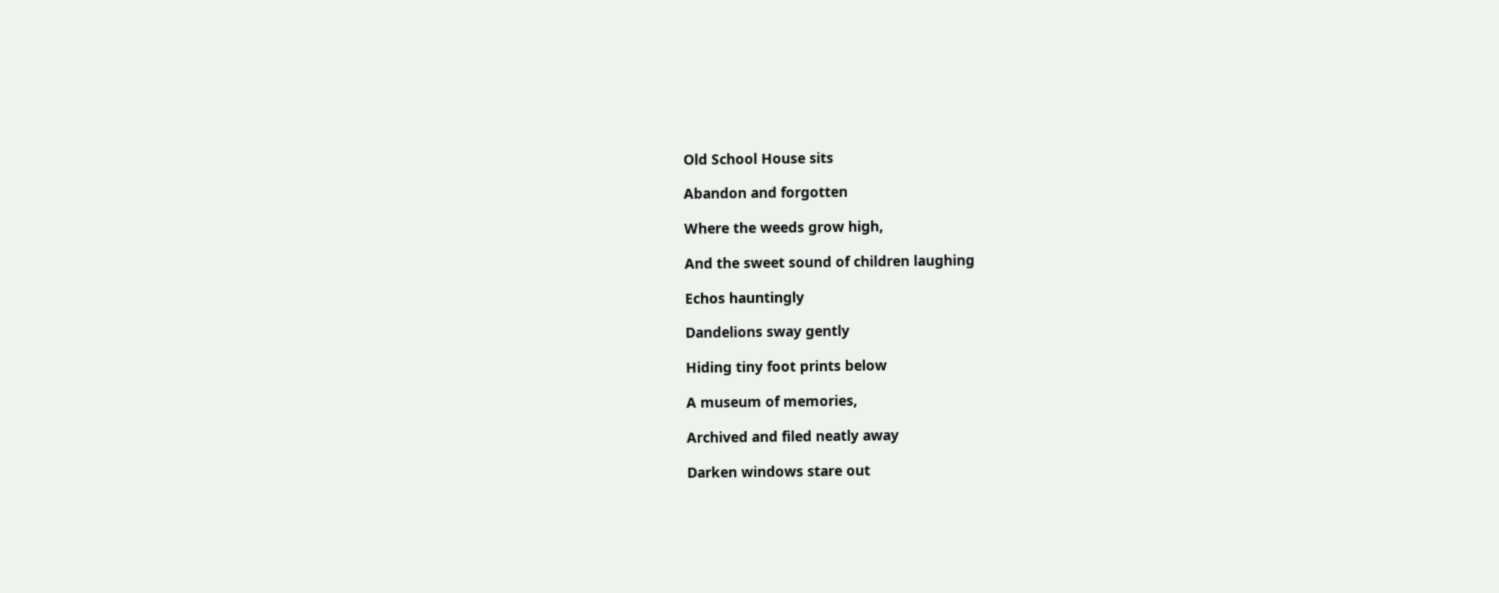Old School House sits

Abandon and forgotten

Where the weeds grow high,

And the sweet sound of children laughing

Echos hauntingly

Dandelions sway gently

Hiding tiny foot prints below

A museum of memories,

Archived and filed neatly away

Darken windows stare out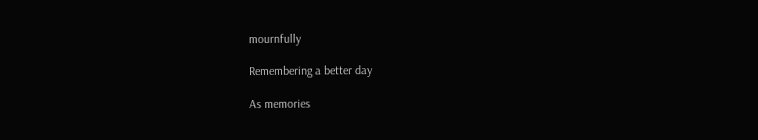mournfully

Remembering a better day

As memories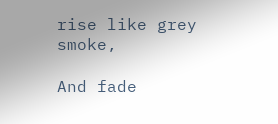rise like grey smoke,

And fade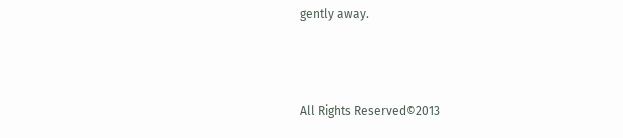gently away.



All Rights Reserved©2013